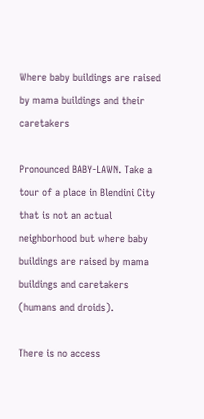Where baby buildings are raised by mama buildings and their caretakers

Pronounced BABY-LAWN. Take a tour of a place in Blendini City that is not an actual neighborhood but where baby buildings are raised by mama buildings and caretakers (humans and droids).

There is no access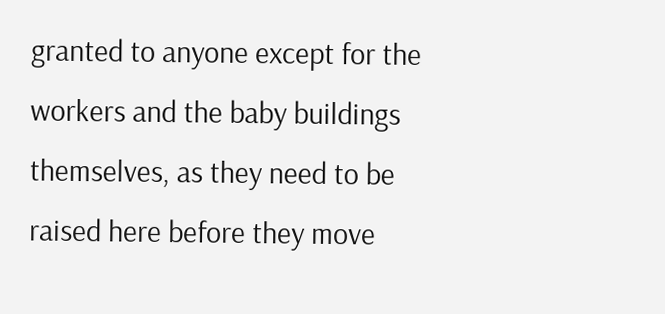granted to anyone except for the workers and the baby buildings themselves, as they need to be raised here before they move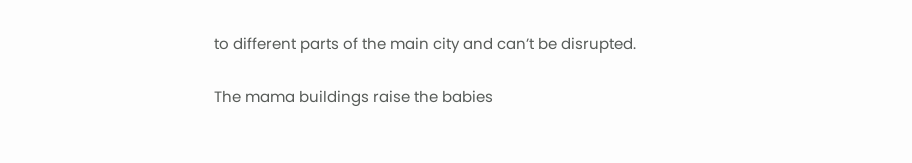to different parts of the main city and can’t be disrupted.

The mama buildings raise the babies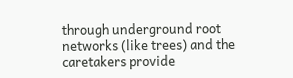through underground root networks (like trees) and the caretakers provide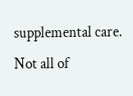supplemental care. Not all of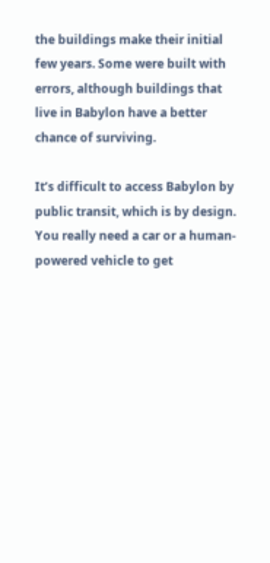the buildings make their initial few years. Some were built with errors, although buildings that live in Babylon have a better chance of surviving.

It’s difficult to access Babylon by public transit, which is by design. You really need a car or a human-powered vehicle to get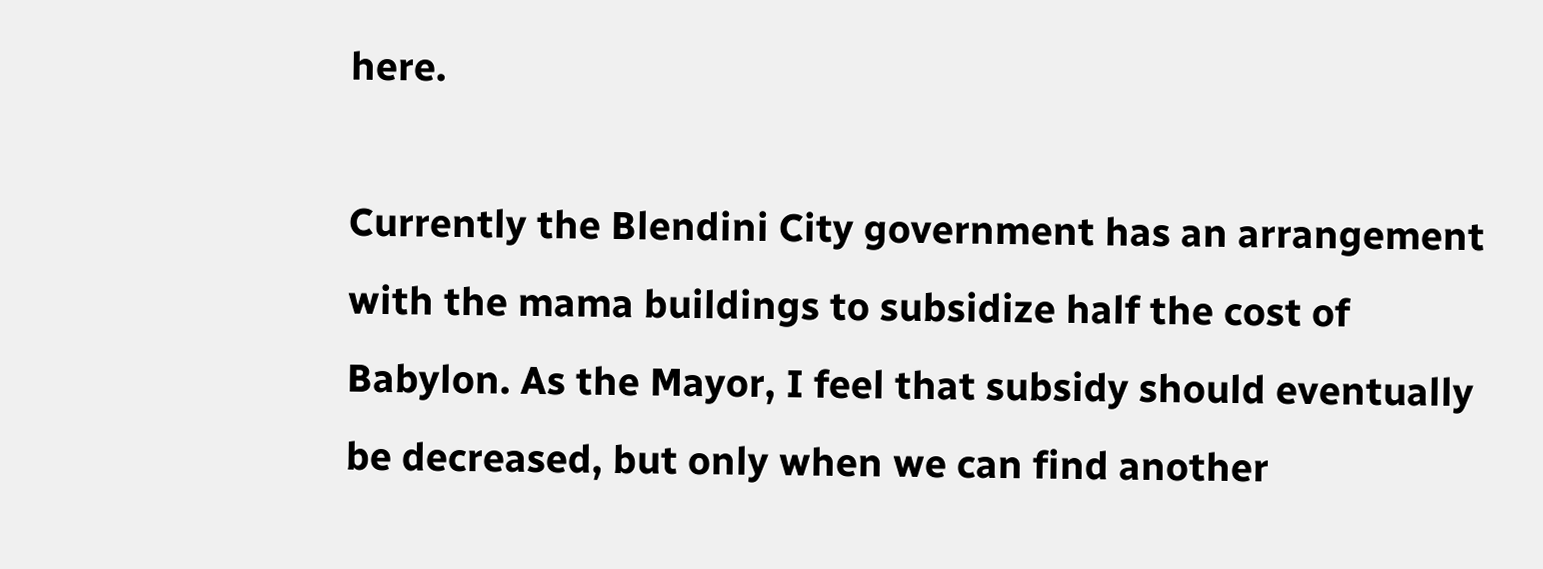here.

Currently the Blendini City government has an arrangement with the mama buildings to subsidize half the cost of Babylon. As the Mayor, I feel that subsidy should eventually be decreased, but only when we can find another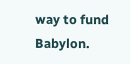way to fund Babylon.